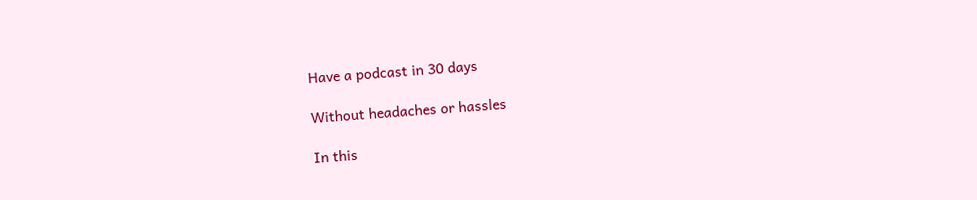Have a podcast in 30 days

Without headaches or hassles

In this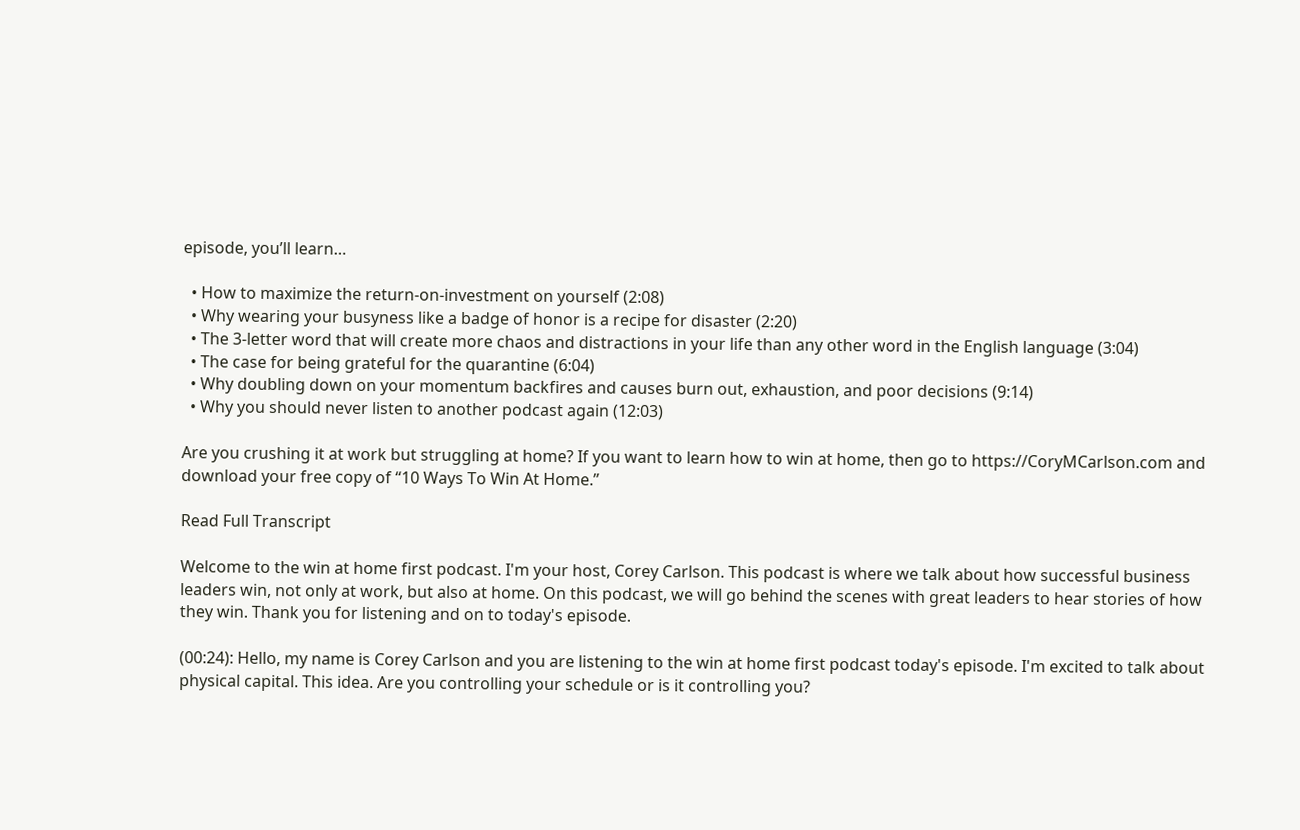episode, you’ll learn…

  • How to maximize the return-on-investment on yourself (2:08)
  • Why wearing your busyness like a badge of honor is a recipe for disaster (2:20)
  • The 3-letter word that will create more chaos and distractions in your life than any other word in the English language (3:04)
  • The case for being grateful for the quarantine (6:04)
  • Why doubling down on your momentum backfires and causes burn out, exhaustion, and poor decisions (9:14)
  • Why you should never listen to another podcast again (12:03)

Are you crushing it at work but struggling at home? If you want to learn how to win at home, then go to https://CoryMCarlson.com and download your free copy of “10 Ways To Win At Home.”

Read Full Transcript

Welcome to the win at home first podcast. I'm your host, Corey Carlson. This podcast is where we talk about how successful business leaders win, not only at work, but also at home. On this podcast, we will go behind the scenes with great leaders to hear stories of how they win. Thank you for listening and on to today's episode.

(00:24): Hello, my name is Corey Carlson and you are listening to the win at home first podcast today's episode. I'm excited to talk about physical capital. This idea. Are you controlling your schedule or is it controlling you?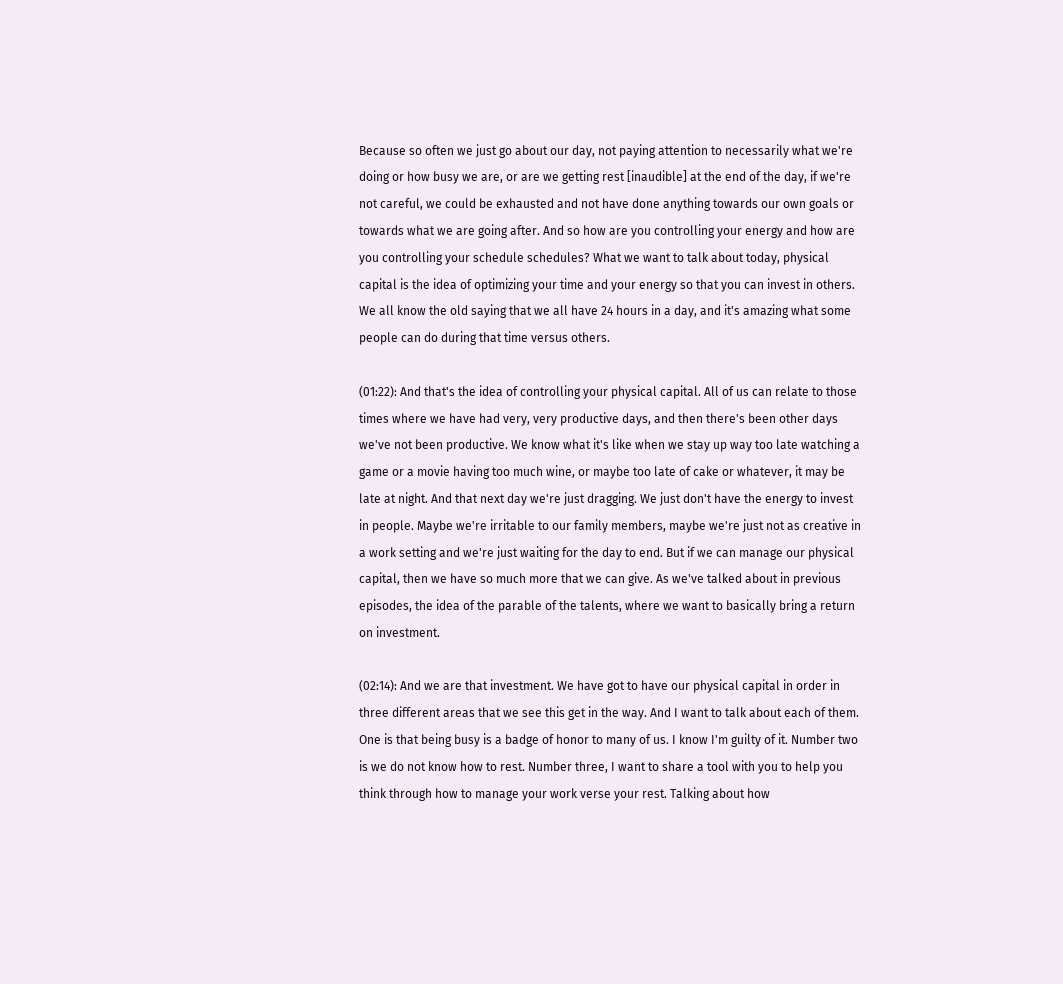Because so often we just go about our day, not paying attention to necessarily what we're doing or how busy we are, or are we getting rest [inaudible] at the end of the day, if we're not careful, we could be exhausted and not have done anything towards our own goals or towards what we are going after. And so how are you controlling your energy and how are you controlling your schedule schedules? What we want to talk about today, physical capital is the idea of optimizing your time and your energy so that you can invest in others. We all know the old saying that we all have 24 hours in a day, and it's amazing what some people can do during that time versus others.

(01:22): And that's the idea of controlling your physical capital. All of us can relate to those times where we have had very, very productive days, and then there's been other days we've not been productive. We know what it's like when we stay up way too late watching a game or a movie having too much wine, or maybe too late of cake or whatever, it may be late at night. And that next day we're just dragging. We just don't have the energy to invest in people. Maybe we're irritable to our family members, maybe we're just not as creative in a work setting and we're just waiting for the day to end. But if we can manage our physical capital, then we have so much more that we can give. As we've talked about in previous episodes, the idea of the parable of the talents, where we want to basically bring a return on investment.

(02:14): And we are that investment. We have got to have our physical capital in order in three different areas that we see this get in the way. And I want to talk about each of them. One is that being busy is a badge of honor to many of us. I know I'm guilty of it. Number two is we do not know how to rest. Number three, I want to share a tool with you to help you think through how to manage your work verse your rest. Talking about how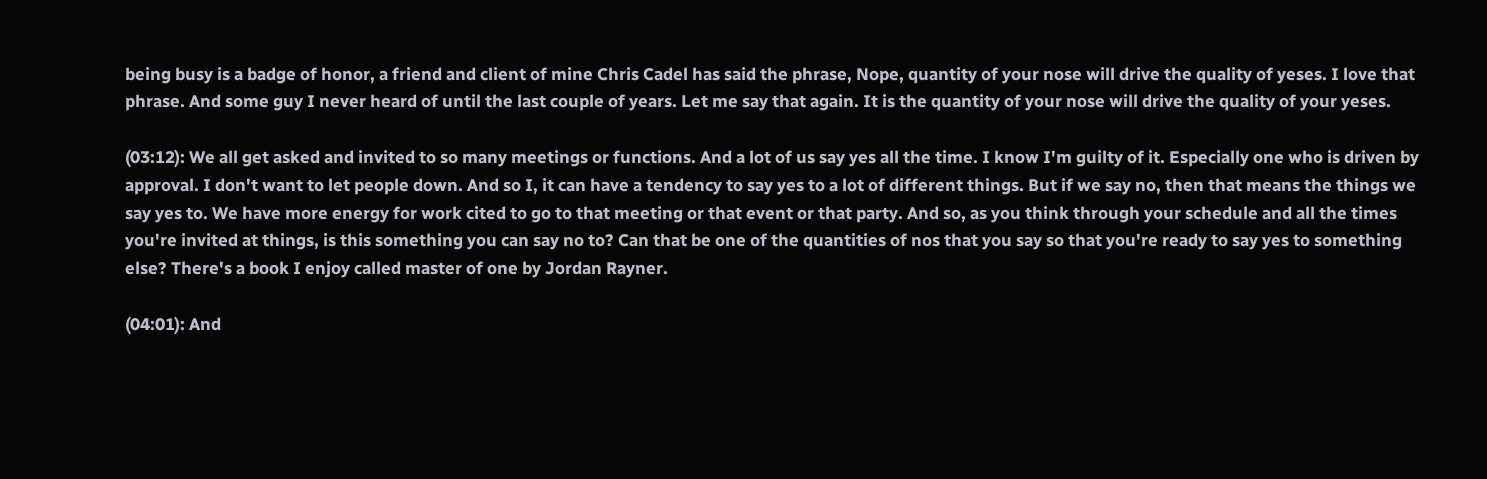being busy is a badge of honor, a friend and client of mine Chris Cadel has said the phrase, Nope, quantity of your nose will drive the quality of yeses. I love that phrase. And some guy I never heard of until the last couple of years. Let me say that again. It is the quantity of your nose will drive the quality of your yeses.

(03:12): We all get asked and invited to so many meetings or functions. And a lot of us say yes all the time. I know I'm guilty of it. Especially one who is driven by approval. I don't want to let people down. And so I, it can have a tendency to say yes to a lot of different things. But if we say no, then that means the things we say yes to. We have more energy for work cited to go to that meeting or that event or that party. And so, as you think through your schedule and all the times you're invited at things, is this something you can say no to? Can that be one of the quantities of nos that you say so that you're ready to say yes to something else? There's a book I enjoy called master of one by Jordan Rayner.

(04:01): And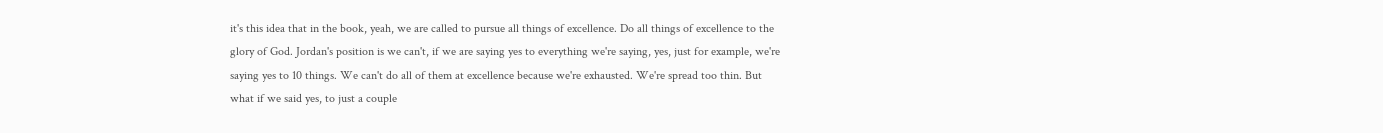it's this idea that in the book, yeah, we are called to pursue all things of excellence. Do all things of excellence to the glory of God. Jordan's position is we can't, if we are saying yes to everything we're saying, yes, just for example, we're saying yes to 10 things. We can't do all of them at excellence because we're exhausted. We're spread too thin. But what if we said yes, to just a couple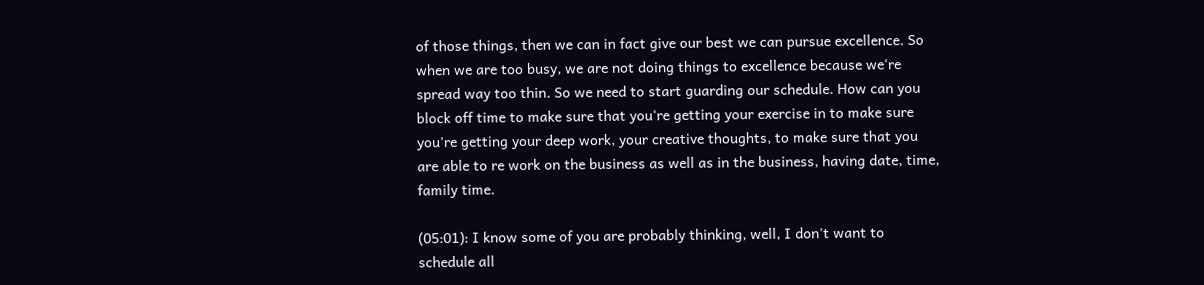of those things, then we can in fact give our best we can pursue excellence. So when we are too busy, we are not doing things to excellence because we're spread way too thin. So we need to start guarding our schedule. How can you block off time to make sure that you're getting your exercise in to make sure you're getting your deep work, your creative thoughts, to make sure that you are able to re work on the business as well as in the business, having date, time, family time.

(05:01): I know some of you are probably thinking, well, I don't want to schedule all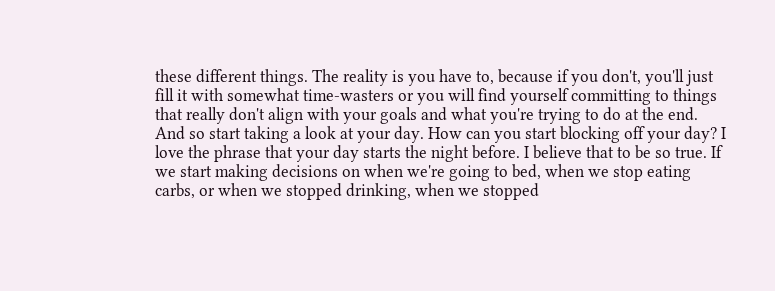these different things. The reality is you have to, because if you don't, you'll just fill it with somewhat time-wasters or you will find yourself committing to things that really don't align with your goals and what you're trying to do at the end. And so start taking a look at your day. How can you start blocking off your day? I love the phrase that your day starts the night before. I believe that to be so true. If we start making decisions on when we're going to bed, when we stop eating carbs, or when we stopped drinking, when we stopped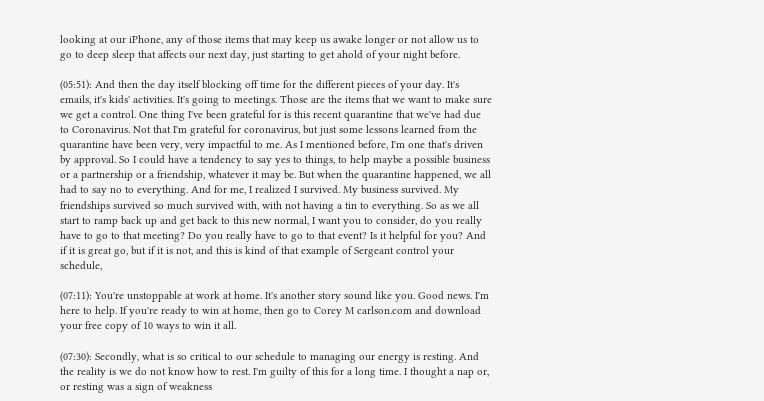looking at our iPhone, any of those items that may keep us awake longer or not allow us to go to deep sleep that affects our next day, just starting to get ahold of your night before.

(05:51): And then the day itself blocking off time for the different pieces of your day. It's emails, it's kids' activities. It's going to meetings. Those are the items that we want to make sure we get a control. One thing I've been grateful for is this recent quarantine that we've had due to Coronavirus. Not that I'm grateful for coronavirus, but just some lessons learned from the quarantine have been very, very impactful to me. As I mentioned before, I'm one that's driven by approval. So I could have a tendency to say yes to things, to help maybe a possible business or a partnership or a friendship, whatever it may be. But when the quarantine happened, we all had to say no to everything. And for me, I realized I survived. My business survived. My friendships survived so much survived with, with not having a tin to everything. So as we all start to ramp back up and get back to this new normal, I want you to consider, do you really have to go to that meeting? Do you really have to go to that event? Is it helpful for you? And if it is great go, but if it is not, and this is kind of that example of Sergeant control your schedule,

(07:11): You're unstoppable at work at home. It's another story sound like you. Good news. I'm here to help. If you're ready to win at home, then go to Corey M carlson.com and download your free copy of 10 ways to win it all.

(07:30): Secondly, what is so critical to our schedule to managing our energy is resting. And the reality is we do not know how to rest. I'm guilty of this for a long time. I thought a nap or, or resting was a sign of weakness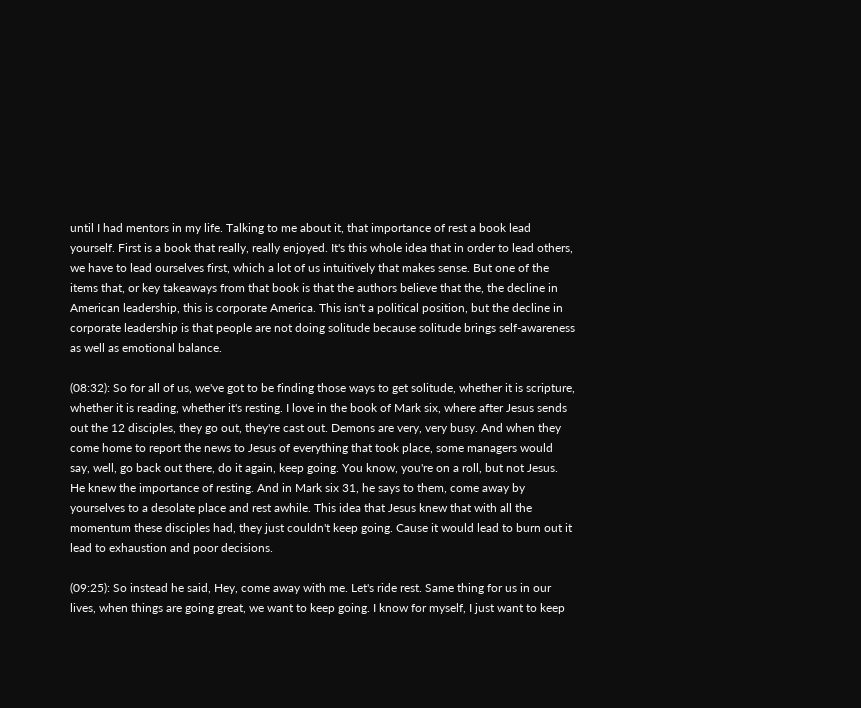until I had mentors in my life. Talking to me about it, that importance of rest a book lead yourself. First is a book that really, really enjoyed. It's this whole idea that in order to lead others, we have to lead ourselves first, which a lot of us intuitively that makes sense. But one of the items that, or key takeaways from that book is that the authors believe that the, the decline in American leadership, this is corporate America. This isn't a political position, but the decline in corporate leadership is that people are not doing solitude because solitude brings self-awareness as well as emotional balance.

(08:32): So for all of us, we've got to be finding those ways to get solitude, whether it is scripture, whether it is reading, whether it's resting. I love in the book of Mark six, where after Jesus sends out the 12 disciples, they go out, they're cast out. Demons are very, very busy. And when they come home to report the news to Jesus of everything that took place, some managers would say, well, go back out there, do it again, keep going. You know, you're on a roll, but not Jesus. He knew the importance of resting. And in Mark six 31, he says to them, come away by yourselves to a desolate place and rest awhile. This idea that Jesus knew that with all the momentum these disciples had, they just couldn't keep going. Cause it would lead to burn out it lead to exhaustion and poor decisions.

(09:25): So instead he said, Hey, come away with me. Let's ride rest. Same thing for us in our lives, when things are going great, we want to keep going. I know for myself, I just want to keep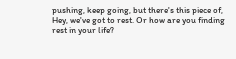pushing, keep going, but there's this piece of, Hey, we've got to rest. Or how are you finding rest in your life?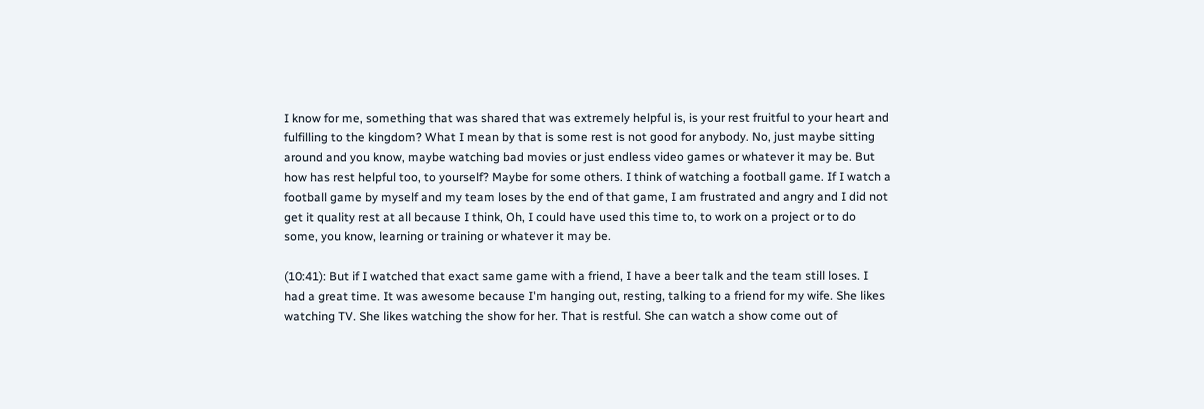I know for me, something that was shared that was extremely helpful is, is your rest fruitful to your heart and fulfilling to the kingdom? What I mean by that is some rest is not good for anybody. No, just maybe sitting around and you know, maybe watching bad movies or just endless video games or whatever it may be. But how has rest helpful too, to yourself? Maybe for some others. I think of watching a football game. If I watch a football game by myself and my team loses by the end of that game, I am frustrated and angry and I did not get it quality rest at all because I think, Oh, I could have used this time to, to work on a project or to do some, you know, learning or training or whatever it may be.

(10:41): But if I watched that exact same game with a friend, I have a beer talk and the team still loses. I had a great time. It was awesome because I'm hanging out, resting, talking to a friend for my wife. She likes watching TV. She likes watching the show for her. That is restful. She can watch a show come out of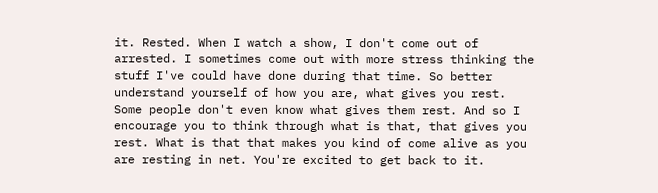it. Rested. When I watch a show, I don't come out of arrested. I sometimes come out with more stress thinking the stuff I've could have done during that time. So better understand yourself of how you are, what gives you rest. Some people don't even know what gives them rest. And so I encourage you to think through what is that, that gives you rest. What is that that makes you kind of come alive as you are resting in net. You're excited to get back to it.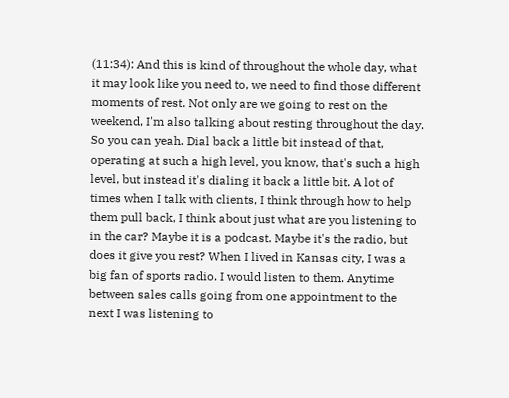(11:34): And this is kind of throughout the whole day, what it may look like you need to, we need to find those different moments of rest. Not only are we going to rest on the weekend, I'm also talking about resting throughout the day. So you can yeah. Dial back a little bit instead of that, operating at such a high level, you know, that's such a high level, but instead it's dialing it back a little bit. A lot of times when I talk with clients, I think through how to help them pull back, I think about just what are you listening to in the car? Maybe it is a podcast. Maybe it's the radio, but does it give you rest? When I lived in Kansas city, I was a big fan of sports radio. I would listen to them. Anytime between sales calls going from one appointment to the next I was listening to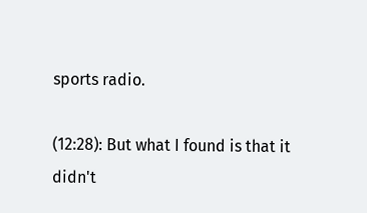sports radio.

(12:28): But what I found is that it didn't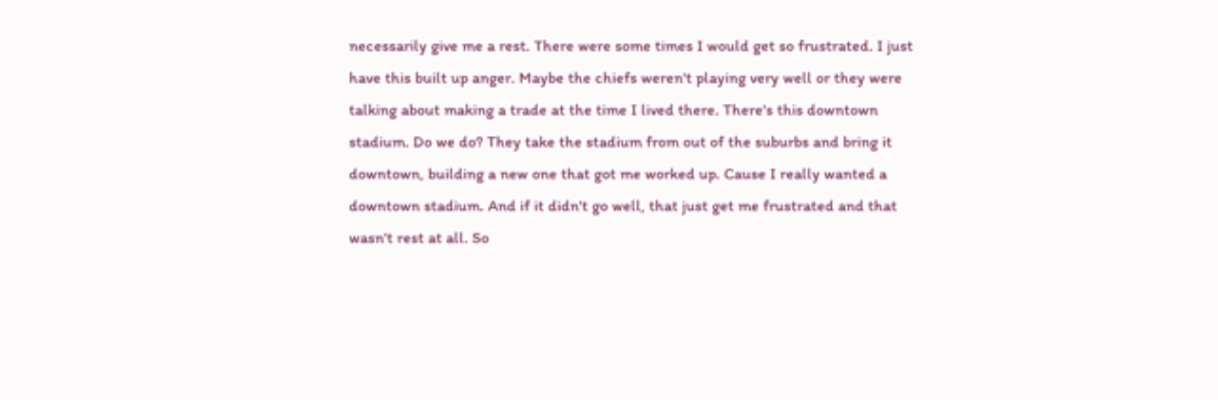necessarily give me a rest. There were some times I would get so frustrated. I just have this built up anger. Maybe the chiefs weren't playing very well or they were talking about making a trade at the time I lived there. There's this downtown stadium. Do we do? They take the stadium from out of the suburbs and bring it downtown, building a new one that got me worked up. Cause I really wanted a downtown stadium. And if it didn't go well, that just get me frustrated and that wasn't rest at all. So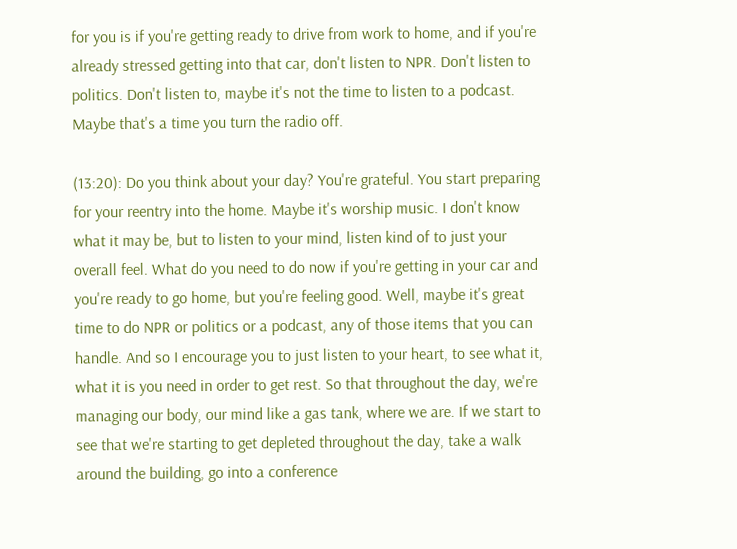for you is if you're getting ready to drive from work to home, and if you're already stressed getting into that car, don't listen to NPR. Don't listen to politics. Don't listen to, maybe it's not the time to listen to a podcast. Maybe that's a time you turn the radio off.

(13:20): Do you think about your day? You're grateful. You start preparing for your reentry into the home. Maybe it's worship music. I don't know what it may be, but to listen to your mind, listen kind of to just your overall feel. What do you need to do now if you're getting in your car and you're ready to go home, but you're feeling good. Well, maybe it's great time to do NPR or politics or a podcast, any of those items that you can handle. And so I encourage you to just listen to your heart, to see what it, what it is you need in order to get rest. So that throughout the day, we're managing our body, our mind like a gas tank, where we are. If we start to see that we're starting to get depleted throughout the day, take a walk around the building, go into a conference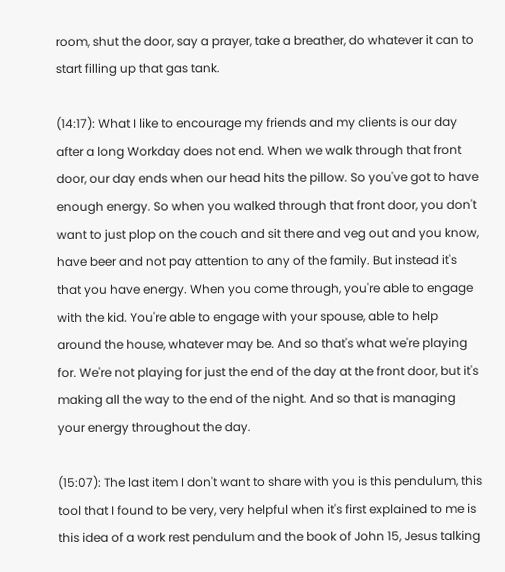room, shut the door, say a prayer, take a breather, do whatever it can to start filling up that gas tank.

(14:17): What I like to encourage my friends and my clients is our day after a long Workday does not end. When we walk through that front door, our day ends when our head hits the pillow. So you've got to have enough energy. So when you walked through that front door, you don't want to just plop on the couch and sit there and veg out and you know, have beer and not pay attention to any of the family. But instead it's that you have energy. When you come through, you're able to engage with the kid. You're able to engage with your spouse, able to help around the house, whatever may be. And so that's what we're playing for. We're not playing for just the end of the day at the front door, but it's making all the way to the end of the night. And so that is managing your energy throughout the day.

(15:07): The last item I don't want to share with you is this pendulum, this tool that I found to be very, very helpful when it's first explained to me is this idea of a work rest pendulum and the book of John 15, Jesus talking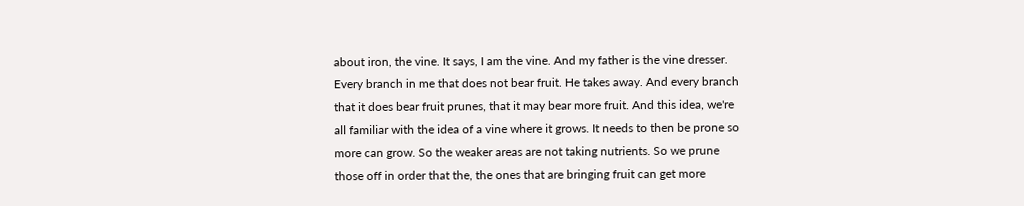about iron, the vine. It says, I am the vine. And my father is the vine dresser. Every branch in me that does not bear fruit. He takes away. And every branch that it does bear fruit prunes, that it may bear more fruit. And this idea, we're all familiar with the idea of a vine where it grows. It needs to then be prone so more can grow. So the weaker areas are not taking nutrients. So we prune those off in order that the, the ones that are bringing fruit can get more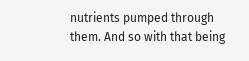nutrients pumped through them. And so with that being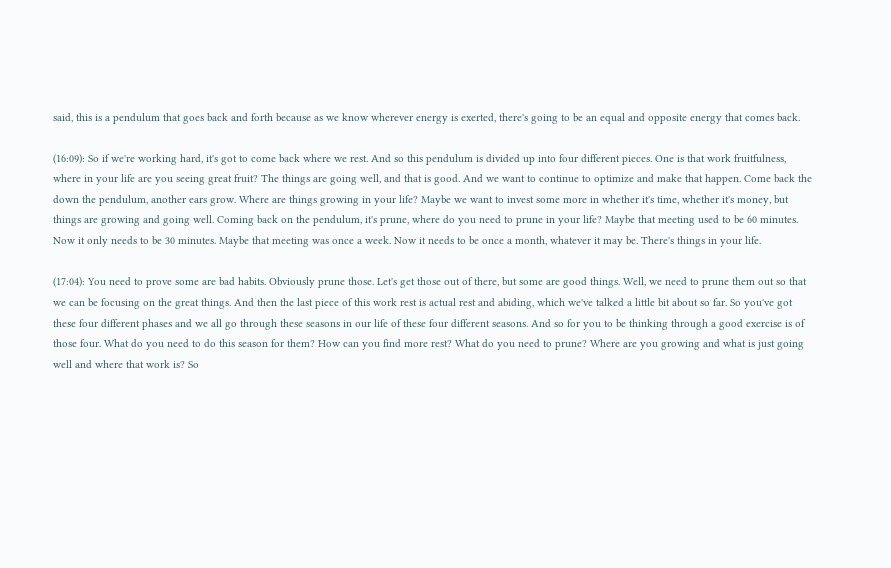said, this is a pendulum that goes back and forth because as we know wherever energy is exerted, there's going to be an equal and opposite energy that comes back.

(16:09): So if we're working hard, it's got to come back where we rest. And so this pendulum is divided up into four different pieces. One is that work fruitfulness, where in your life are you seeing great fruit? The things are going well, and that is good. And we want to continue to optimize and make that happen. Come back the down the pendulum, another ears grow. Where are things growing in your life? Maybe we want to invest some more in whether it's time, whether it's money, but things are growing and going well. Coming back on the pendulum, it's prune, where do you need to prune in your life? Maybe that meeting used to be 60 minutes. Now it only needs to be 30 minutes. Maybe that meeting was once a week. Now it needs to be once a month, whatever it may be. There's things in your life.

(17:04): You need to prove some are bad habits. Obviously prune those. Let's get those out of there, but some are good things. Well, we need to prune them out so that we can be focusing on the great things. And then the last piece of this work rest is actual rest and abiding, which we've talked a little bit about so far. So you've got these four different phases and we all go through these seasons in our life of these four different seasons. And so for you to be thinking through a good exercise is of those four. What do you need to do this season for them? How can you find more rest? What do you need to prune? Where are you growing and what is just going well and where that work is? So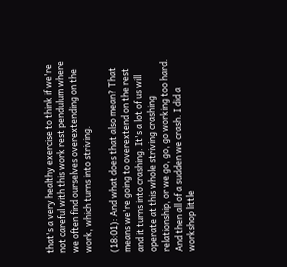that's a very healthy exercise to think if we're not careful with this work rest pendulum where we often find ourselves overextending on the work, which turns into striving.

(18:01): And what does that also mean? That means we're going to overextend on the rest and it turns into crashing. It's a lot of us will operate at this whole striving crashing relationship, or we go, go, go working too hard. And then all of a sudden we crash. I did a workshop little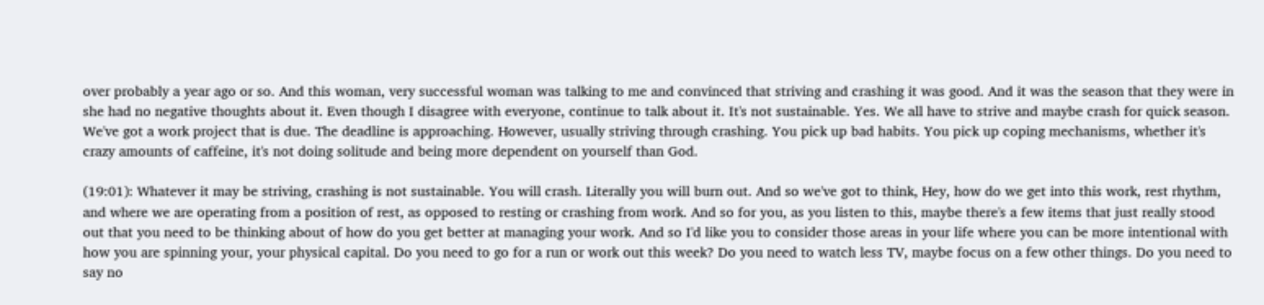over probably a year ago or so. And this woman, very successful woman was talking to me and convinced that striving and crashing it was good. And it was the season that they were in she had no negative thoughts about it. Even though I disagree with everyone, continue to talk about it. It's not sustainable. Yes. We all have to strive and maybe crash for quick season. We've got a work project that is due. The deadline is approaching. However, usually striving through crashing. You pick up bad habits. You pick up coping mechanisms, whether it's crazy amounts of caffeine, it's not doing solitude and being more dependent on yourself than God.

(19:01): Whatever it may be striving, crashing is not sustainable. You will crash. Literally you will burn out. And so we've got to think, Hey, how do we get into this work, rest rhythm, and where we are operating from a position of rest, as opposed to resting or crashing from work. And so for you, as you listen to this, maybe there's a few items that just really stood out that you need to be thinking about of how do you get better at managing your work. And so I'd like you to consider those areas in your life where you can be more intentional with how you are spinning your, your physical capital. Do you need to go for a run or work out this week? Do you need to watch less TV, maybe focus on a few other things. Do you need to say no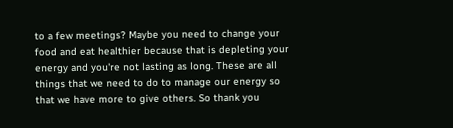to a few meetings? Maybe you need to change your food and eat healthier because that is depleting your energy and you're not lasting as long. These are all things that we need to do to manage our energy so that we have more to give others. So thank you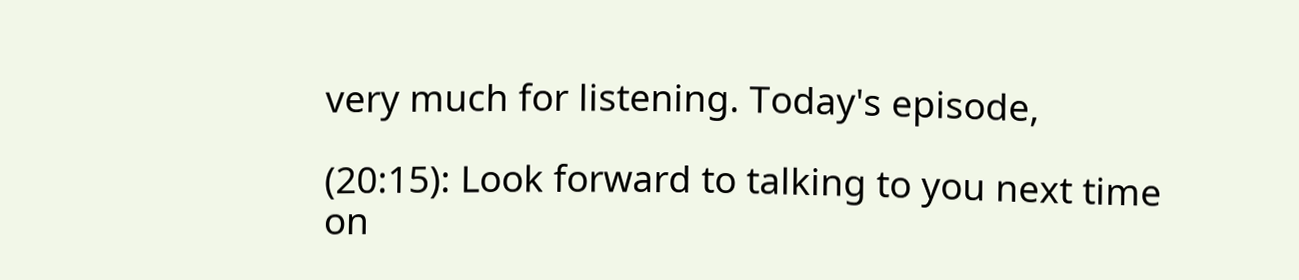very much for listening. Today's episode,

(20:15): Look forward to talking to you next time on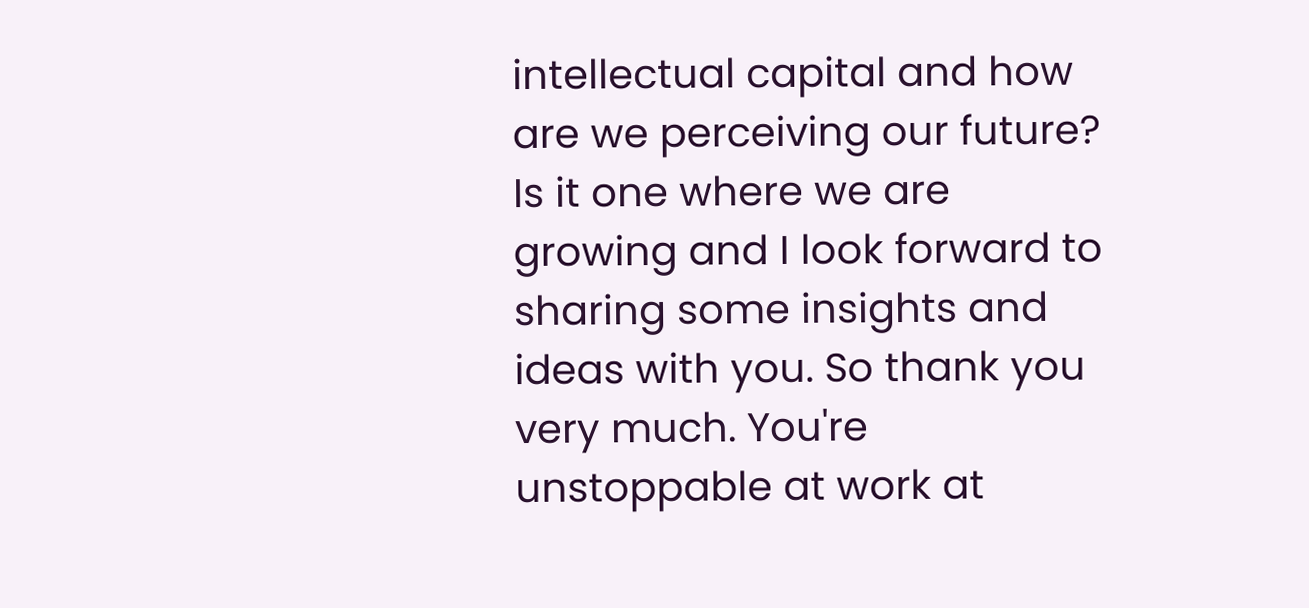intellectual capital and how are we perceiving our future? Is it one where we are growing and I look forward to sharing some insights and ideas with you. So thank you very much. You're unstoppable at work at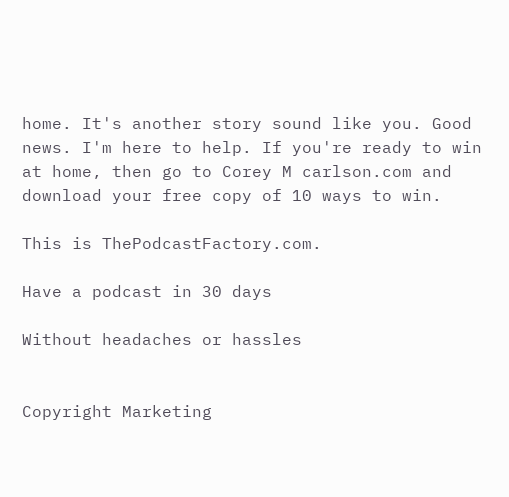home. It's another story sound like you. Good news. I'm here to help. If you're ready to win at home, then go to Corey M carlson.com and download your free copy of 10 ways to win.

This is ThePodcastFactory.com.

Have a podcast in 30 days

Without headaches or hassles


Copyright Marketing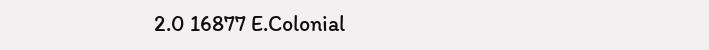2.0 16877 E.Colonial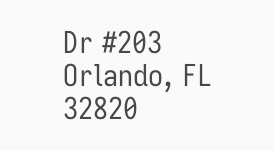Dr #203 Orlando, FL 32820